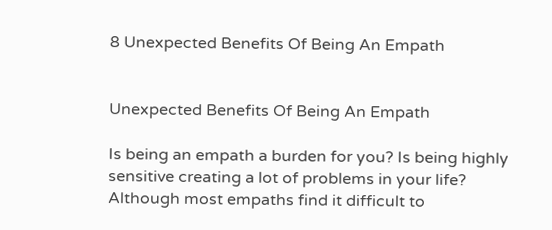8 Unexpected Benefits Of Being An Empath


Unexpected Benefits Of Being An Empath

Is being an empath a burden for you? Is being highly sensitive creating a lot of problems in your life? Although most empaths find it difficult to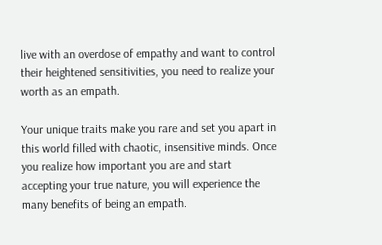live with an overdose of empathy and want to control their heightened sensitivities, you need to realize your worth as an empath.

Your unique traits make you rare and set you apart in this world filled with chaotic, insensitive minds. Once you realize how important you are and start accepting your true nature, you will experience the many benefits of being an empath.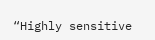“Highly sensitive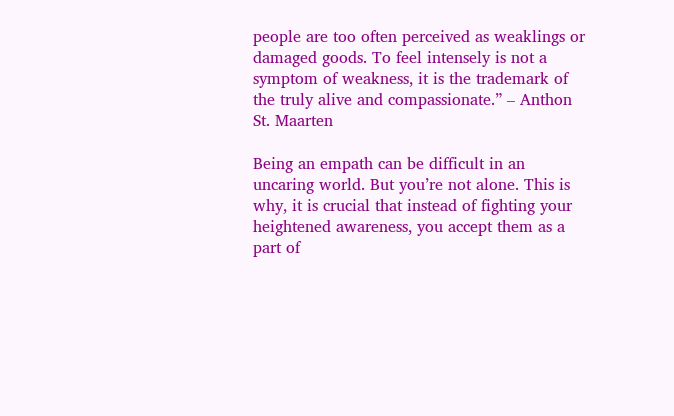people are too often perceived as weaklings or damaged goods. To feel intensely is not a symptom of weakness, it is the trademark of the truly alive and compassionate.” – Anthon St. Maarten

Being an empath can be difficult in an uncaring world. But you’re not alone. This is why, it is crucial that instead of fighting your heightened awareness, you accept them as a part of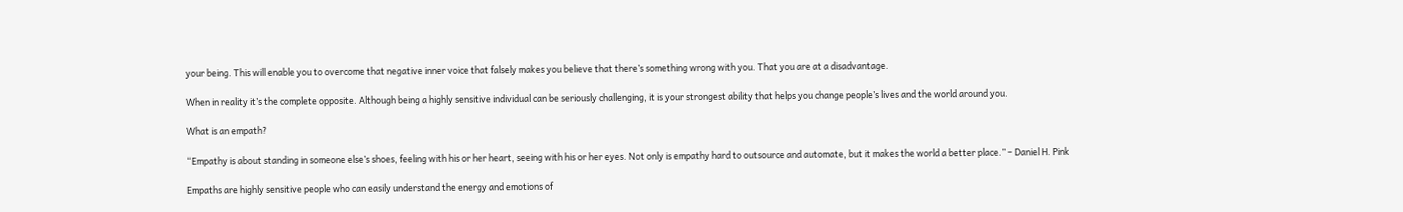your being. This will enable you to overcome that negative inner voice that falsely makes you believe that there’s something wrong with you. That you are at a disadvantage.

When in reality it’s the complete opposite. Although being a highly sensitive individual can be seriously challenging, it is your strongest ability that helps you change people’s lives and the world around you.

What is an empath?

“Empathy is about standing in someone else’s shoes, feeling with his or her heart, seeing with his or her eyes. Not only is empathy hard to outsource and automate, but it makes the world a better place.” – Daniel H. Pink

Empaths are highly sensitive people who can easily understand the energy and emotions of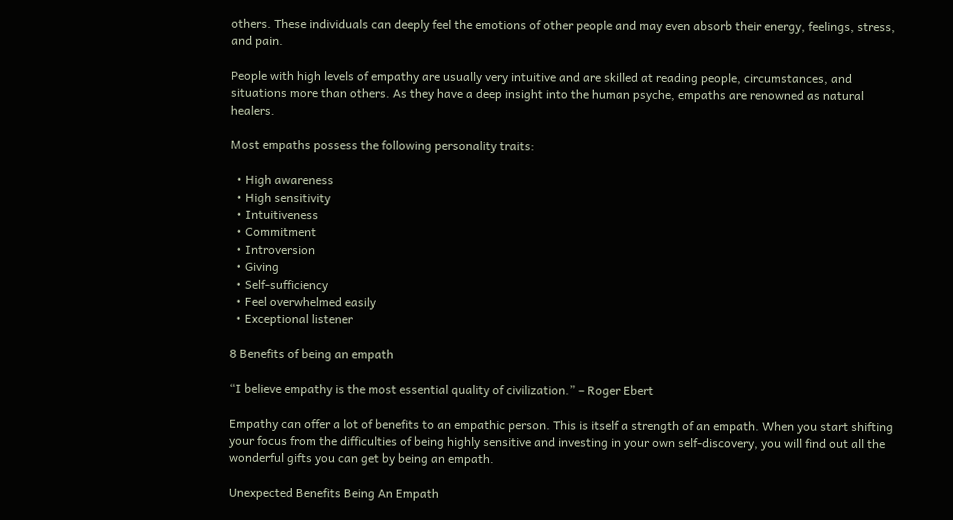others. These individuals can deeply feel the emotions of other people and may even absorb their energy, feelings, stress, and pain.

People with high levels of empathy are usually very intuitive and are skilled at reading people, circumstances, and situations more than others. As they have a deep insight into the human psyche, empaths are renowned as natural healers.

Most empaths possess the following personality traits:

  • High awareness
  • High sensitivity
  • Intuitiveness
  • Commitment
  • Introversion
  • Giving
  • Self-sufficiency
  • Feel overwhelmed easily
  • Exceptional listener

8 Benefits of being an empath

“I believe empathy is the most essential quality of civilization.” – Roger Ebert

Empathy can offer a lot of benefits to an empathic person. This is itself a strength of an empath. When you start shifting your focus from the difficulties of being highly sensitive and investing in your own self-discovery, you will find out all the wonderful gifts you can get by being an empath.

Unexpected Benefits Being An Empath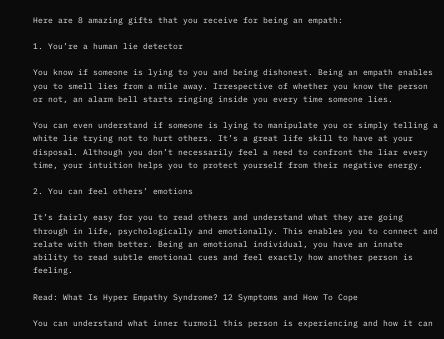Here are 8 amazing gifts that you receive for being an empath:

1. You’re a human lie detector

You know if someone is lying to you and being dishonest. Being an empath enables you to smell lies from a mile away. Irrespective of whether you know the person or not, an alarm bell starts ringing inside you every time someone lies.

You can even understand if someone is lying to manipulate you or simply telling a white lie trying not to hurt others. It’s a great life skill to have at your disposal. Although you don’t necessarily feel a need to confront the liar every time, your intuition helps you to protect yourself from their negative energy.

2. You can feel others’ emotions

It’s fairly easy for you to read others and understand what they are going through in life, psychologically and emotionally. This enables you to connect and relate with them better. Being an emotional individual, you have an innate ability to read subtle emotional cues and feel exactly how another person is feeling.

Read: What Is Hyper Empathy Syndrome? 12 Symptoms and How To Cope

You can understand what inner turmoil this person is experiencing and how it can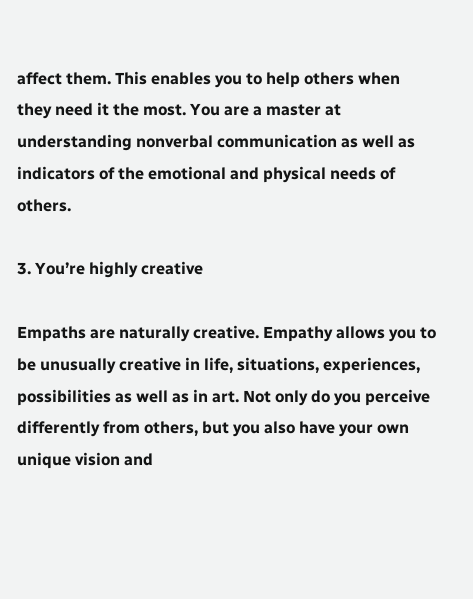affect them. This enables you to help others when they need it the most. You are a master at understanding nonverbal communication as well as indicators of the emotional and physical needs of others.

3. You’re highly creative

Empaths are naturally creative. Empathy allows you to be unusually creative in life, situations, experiences, possibilities as well as in art. Not only do you perceive differently from others, but you also have your own unique vision and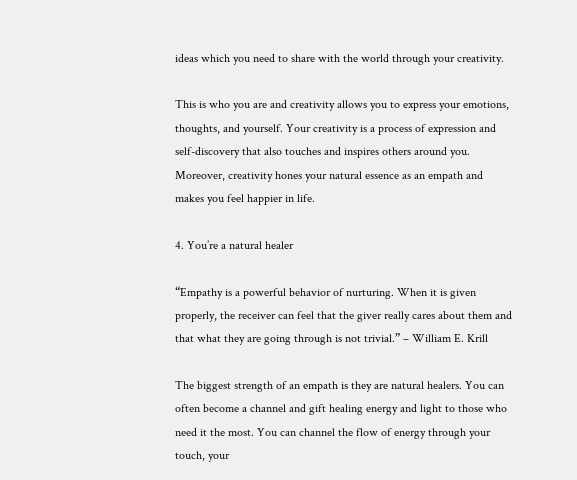ideas which you need to share with the world through your creativity.

This is who you are and creativity allows you to express your emotions, thoughts, and yourself. Your creativity is a process of expression and self-discovery that also touches and inspires others around you. Moreover, creativity hones your natural essence as an empath and makes you feel happier in life.

4. You’re a natural healer

“Empathy is a powerful behavior of nurturing. When it is given properly, the receiver can feel that the giver really cares about them and that what they are going through is not trivial.” – William E. Krill

The biggest strength of an empath is they are natural healers. You can often become a channel and gift healing energy and light to those who need it the most. You can channel the flow of energy through your touch, your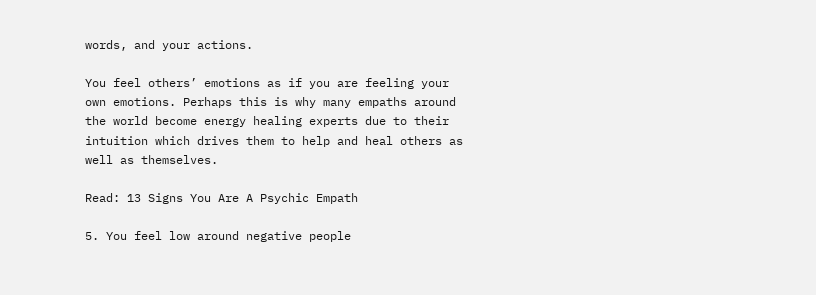words, and your actions.

You feel others’ emotions as if you are feeling your own emotions. Perhaps this is why many empaths around the world become energy healing experts due to their intuition which drives them to help and heal others as well as themselves.

Read: 13 Signs You Are A Psychic Empath

5. You feel low around negative people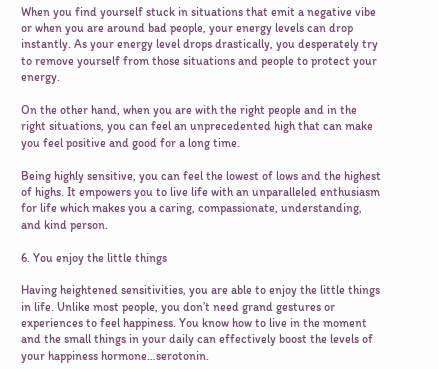When you find yourself stuck in situations that emit a negative vibe or when you are around bad people, your energy levels can drop instantly. As your energy level drops drastically, you desperately try to remove yourself from those situations and people to protect your energy.

On the other hand, when you are with the right people and in the right situations, you can feel an unprecedented high that can make you feel positive and good for a long time.

Being highly sensitive, you can feel the lowest of lows and the highest of highs. It empowers you to live life with an unparalleled enthusiasm for life which makes you a caring, compassionate, understanding, and kind person.

6. You enjoy the little things

Having heightened sensitivities, you are able to enjoy the little things in life. Unlike most people, you don’t need grand gestures or experiences to feel happiness. You know how to live in the moment and the small things in your daily can effectively boost the levels of your happiness hormone…serotonin.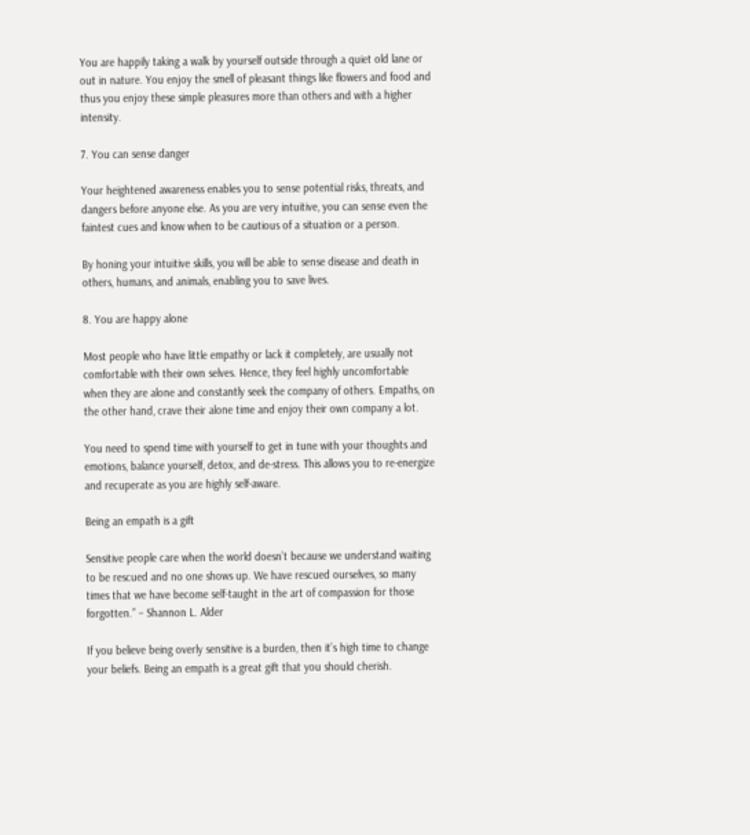You are happily taking a walk by yourself outside through a quiet old lane or out in nature. You enjoy the smell of pleasant things like flowers and food and thus you enjoy these simple pleasures more than others and with a higher intensity.

7. You can sense danger

Your heightened awareness enables you to sense potential risks, threats, and dangers before anyone else. As you are very intuitive, you can sense even the faintest cues and know when to be cautious of a situation or a person.

By honing your intuitive skills, you will be able to sense disease and death in others, humans, and animals, enabling you to save lives.

8. You are happy alone

Most people who have little empathy or lack it completely, are usually not comfortable with their own selves. Hence, they feel highly uncomfortable when they are alone and constantly seek the company of others. Empaths, on the other hand, crave their alone time and enjoy their own company a lot.

You need to spend time with yourself to get in tune with your thoughts and emotions, balance yourself, detox, and de-stress. This allows you to re-energize and recuperate as you are highly self-aware.

Being an empath is a gift

Sensitive people care when the world doesn’t because we understand waiting to be rescued and no one shows up. We have rescued ourselves, so many times that we have become self-taught in the art of compassion for those forgotten.” – Shannon L. Alder

If you believe being overly sensitive is a burden, then it’s high time to change your beliefs. Being an empath is a great gift that you should cherish.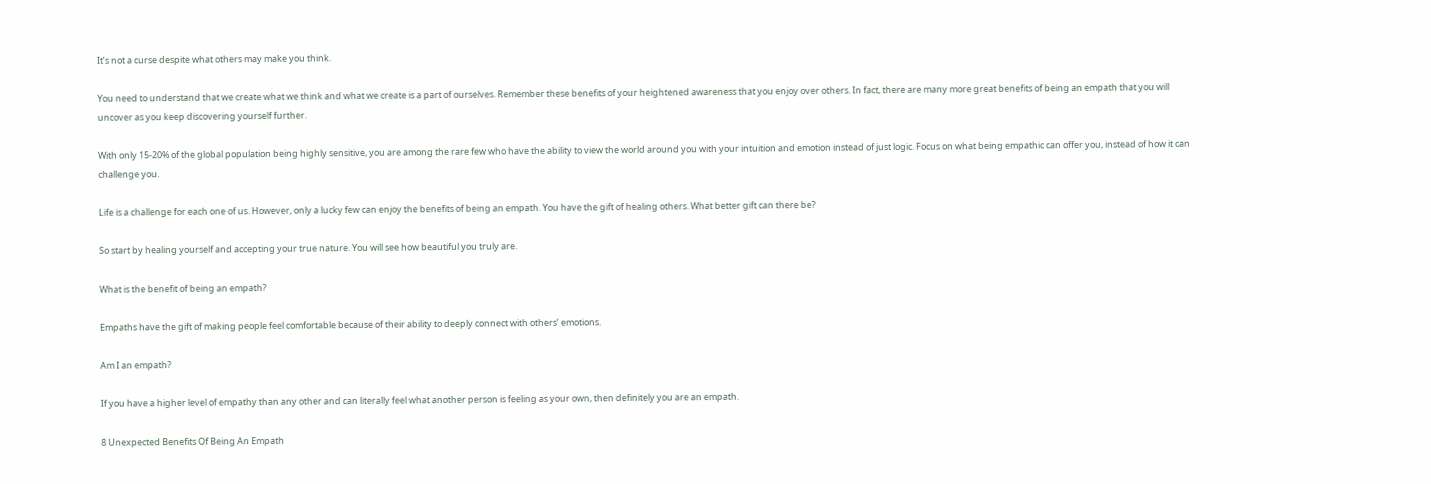It’s not a curse despite what others may make you think.

You need to understand that we create what we think and what we create is a part of ourselves. Remember these benefits of your heightened awareness that you enjoy over others. In fact, there are many more great benefits of being an empath that you will uncover as you keep discovering yourself further.

With only 15-20% of the global population being highly sensitive, you are among the rare few who have the ability to view the world around you with your intuition and emotion instead of just logic. Focus on what being empathic can offer you, instead of how it can challenge you.

Life is a challenge for each one of us. However, only a lucky few can enjoy the benefits of being an empath. You have the gift of healing others. What better gift can there be?

So start by healing yourself and accepting your true nature. You will see how beautiful you truly are.

What is the benefit of being an empath?

Empaths have the gift of making people feel comfortable because of their ability to deeply connect with others’ emotions.

Am I an empath?

If you have a higher level of empathy than any other and can literally feel what another person is feeling as your own, then definitely you are an empath.

8 Unexpected Benefits Of Being An Empath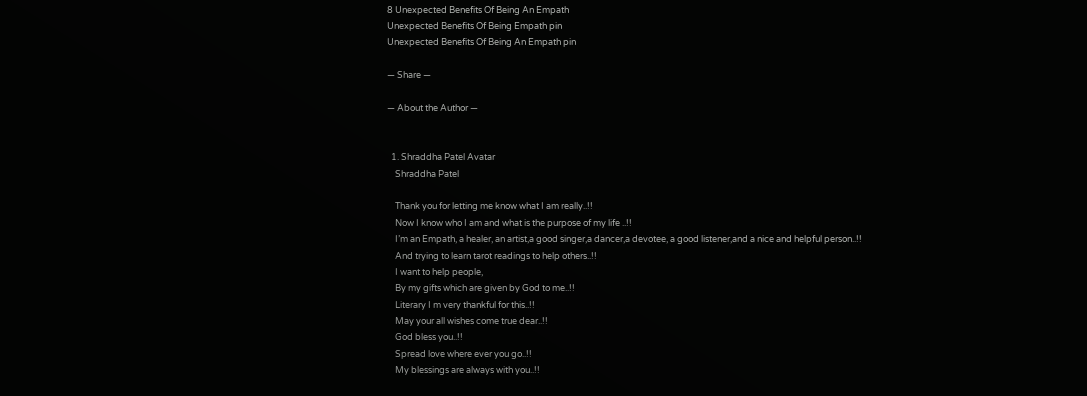8 Unexpected Benefits Of Being An Empath
Unexpected Benefits Of Being Empath pin
Unexpected Benefits Of Being An Empath pin

— Share —

— About the Author —


  1. Shraddha Patel Avatar
    Shraddha Patel

    Thank you for letting me know what I am really..!!
    Now I know who I am and what is the purpose of my life ..!!
    I’m an Empath, a healer, an artist,a good singer,a dancer,a devotee, a good listener,and a nice and helpful person..!!
    And trying to learn tarot readings to help others..!!
    I want to help people,
    By my gifts which are given by God to me..!!
    Literary I m very thankful for this..!!
    May your all wishes come true dear..!!
    God bless you..!!
    Spread love where ever you go..!!
    My blessings are always with you..!!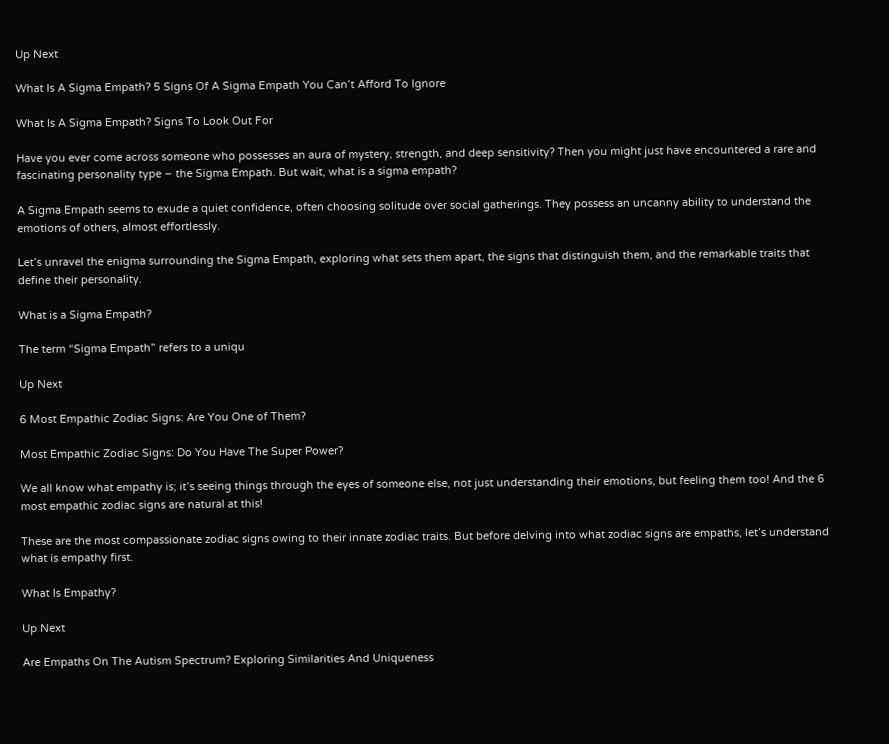Up Next

What Is A Sigma Empath? 5 Signs Of A Sigma Empath You Can’t Afford To Ignore

What Is A Sigma Empath? Signs To Look Out For

Have you ever come across someone who possesses an aura of mystery, strength, and deep sensitivity? Then you might just have encountered a rare and fascinating personality type – the Sigma Empath. But wait, what is a sigma empath?

A Sigma Empath seems to exude a quiet confidence, often choosing solitude over social gatherings. They possess an uncanny ability to understand the emotions of others, almost effortlessly.

Let’s unravel the enigma surrounding the Sigma Empath, exploring what sets them apart, the signs that distinguish them, and the remarkable traits that define their personality.

What is a Sigma Empath?

The term “Sigma Empath” refers to a uniqu

Up Next

6 Most Empathic Zodiac Signs: Are You One of Them?

Most Empathic Zodiac Signs: Do You Have The Super Power?

We all know what empathy is; it’s seeing things through the eyes of someone else, not just understanding their emotions, but feeling them too! And the 6 most empathic zodiac signs are natural at this!

These are the most compassionate zodiac signs owing to their innate zodiac traits. But before delving into what zodiac signs are empaths, let’s understand what is empathy first.

What Is Empathy?

Up Next

Are Empaths On The Autism Spectrum? Exploring Similarities And Uniqueness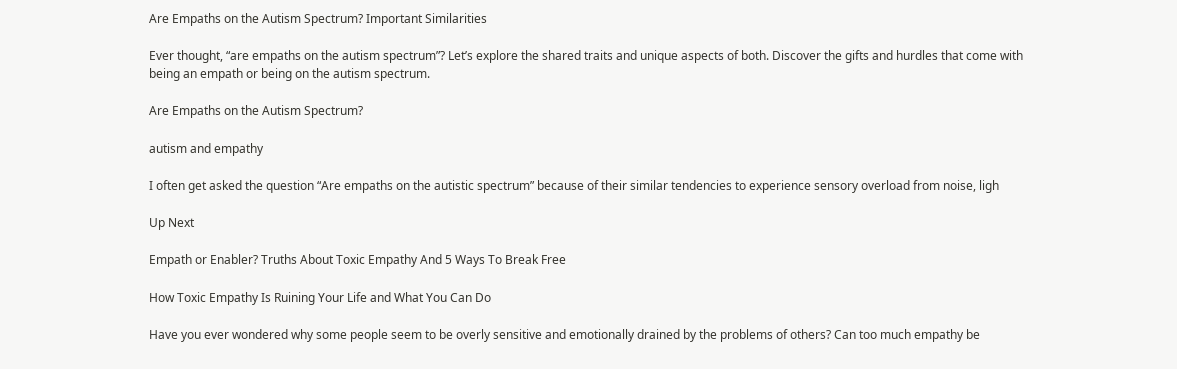Are Empaths on the Autism Spectrum? Important Similarities

Ever thought, “are empaths on the autism spectrum”? Let’s explore the shared traits and unique aspects of both. Discover the gifts and hurdles that come with being an empath or being on the autism spectrum.

Are Empaths on the Autism Spectrum?

autism and empathy

I often get asked the question “Are empaths on the autistic spectrum” because of their similar tendencies to experience sensory overload from noise, ligh

Up Next

Empath or Enabler? Truths About Toxic Empathy And 5 Ways To Break Free

How Toxic Empathy Is Ruining Your Life and What You Can Do

Have you ever wondered why some people seem to be overly sensitive and emotionally drained by the problems of others? Can too much empathy be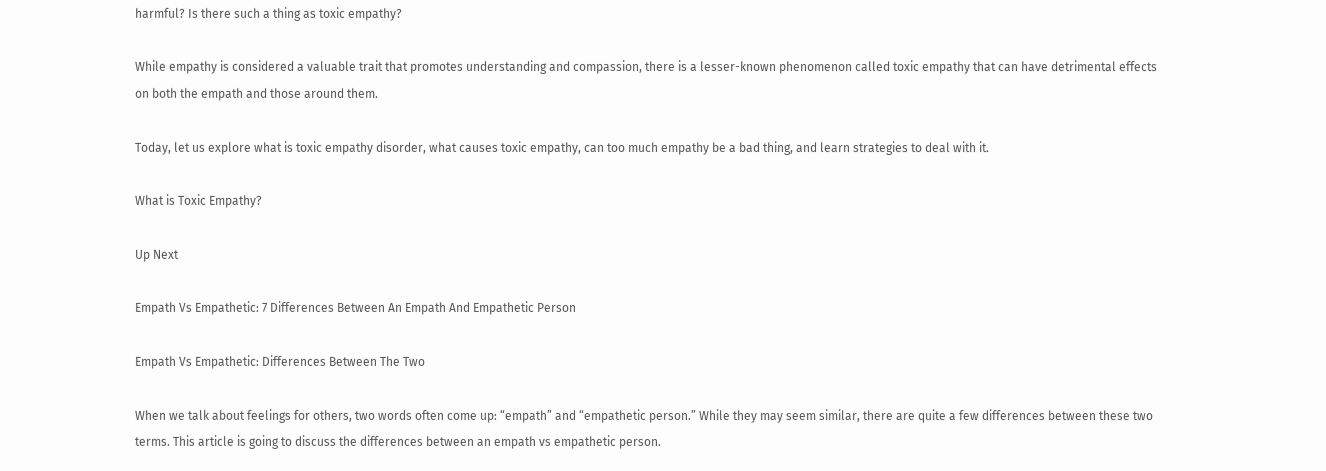harmful? Is there such a thing as toxic empathy?

While empathy is considered a valuable trait that promotes understanding and compassion, there is a lesser-known phenomenon called toxic empathy that can have detrimental effects on both the empath and those around them.

Today, let us explore what is toxic empathy disorder, what causes toxic empathy, can too much empathy be a bad thing, and learn strategies to deal with it.

What is Toxic Empathy?

Up Next

Empath Vs Empathetic: 7 Differences Between An Empath And Empathetic Person

Empath Vs Empathetic: Differences Between The Two

When we talk about feelings for others, two words often come up: “empath” and “empathetic person.” While they may seem similar, there are quite a few differences between these two terms. This article is going to discuss the differences between an empath vs empathetic person.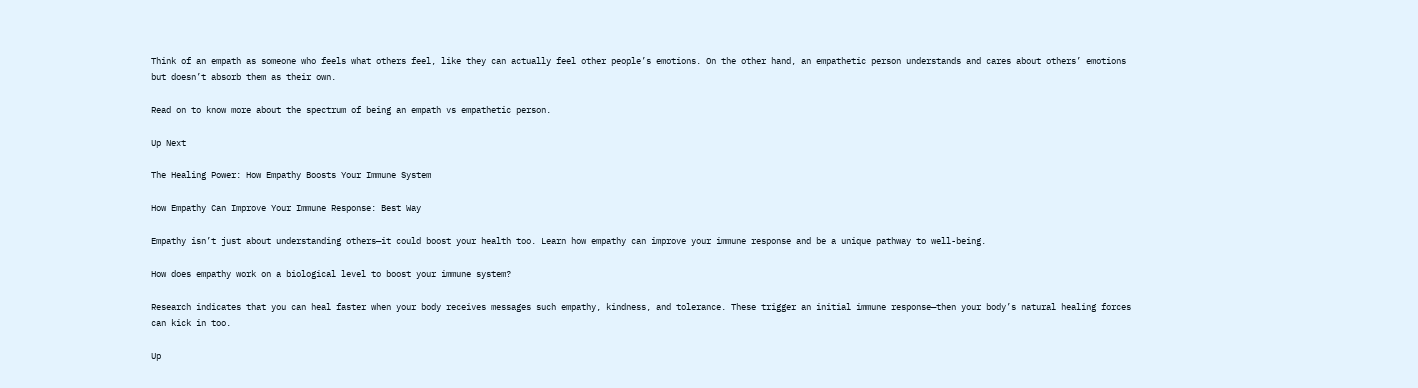Think of an empath as someone who feels what others feel, like they can actually feel other people’s emotions. On the other hand, an empathetic person understands and cares about others’ emotions but doesn’t absorb them as their own.

Read on to know more about the spectrum of being an empath vs empathetic person.

Up Next

The Healing Power: How Empathy Boosts Your Immune System

How Empathy Can Improve Your Immune Response: Best Way

Empathy isn’t just about understanding others—it could boost your health too. Learn how empathy can improve your immune response and be a unique pathway to well-being.

How does empathy work on a biological level to boost your immune system?

Research indicates that you can heal faster when your body receives messages such empathy, kindness, and tolerance. These trigger an initial immune response—then your body’s natural healing forces can kick in too.

Up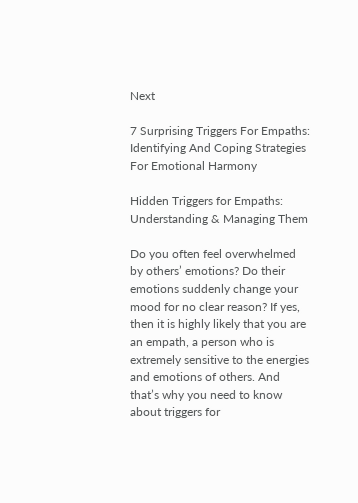Next

7 Surprising Triggers For Empaths: Identifying And Coping Strategies For Emotional Harmony

Hidden Triggers for Empaths: Understanding & Managing Them

Do you often feel overwhelmed by others’ emotions? Do their emotions suddenly change your mood for no clear reason? If yes, then it is highly likely that you are an empath, a person who is extremely sensitive to the energies and emotions of others. And that’s why you need to know about triggers for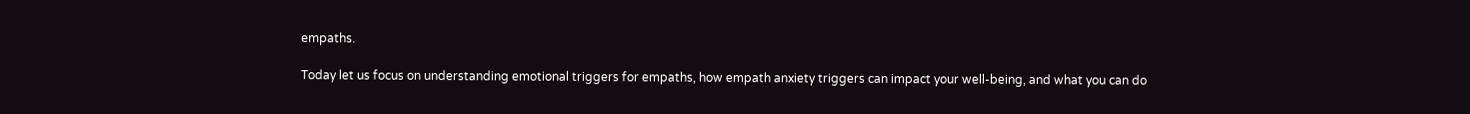empaths.

Today let us focus on understanding emotional triggers for empaths, how empath anxiety triggers can impact your well-being, and what you can do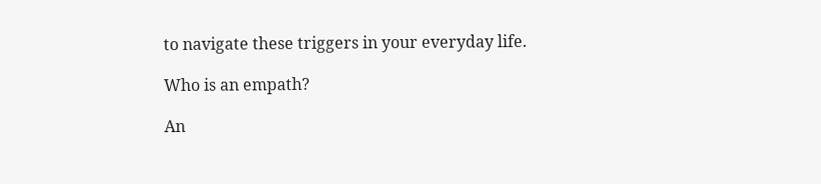to navigate these triggers in your everyday life.

Who is an empath?

An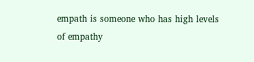empath is someone who has high levels of empathy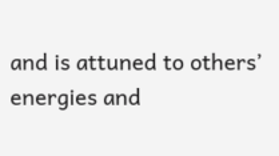and is attuned to others’ energies and